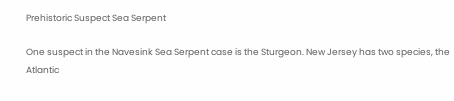Prehistoric Suspect Sea Serpent

One suspect in the Navesink Sea Serpent case is the Sturgeon. New Jersey has two species, the Atlantic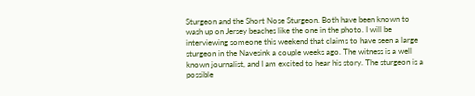Sturgeon and the Short Nose Sturgeon. Both have been known to wash up on Jersey beaches like the one in the photo. I will be interviewing someone this weekend that claims to have seen a large sturgeon in the Navesink a couple weeks ago. The witness is a well known journalist, and I am excited to hear his story. The sturgeon is a possible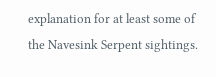explanation for at least some of the Navesink Serpent sightings.